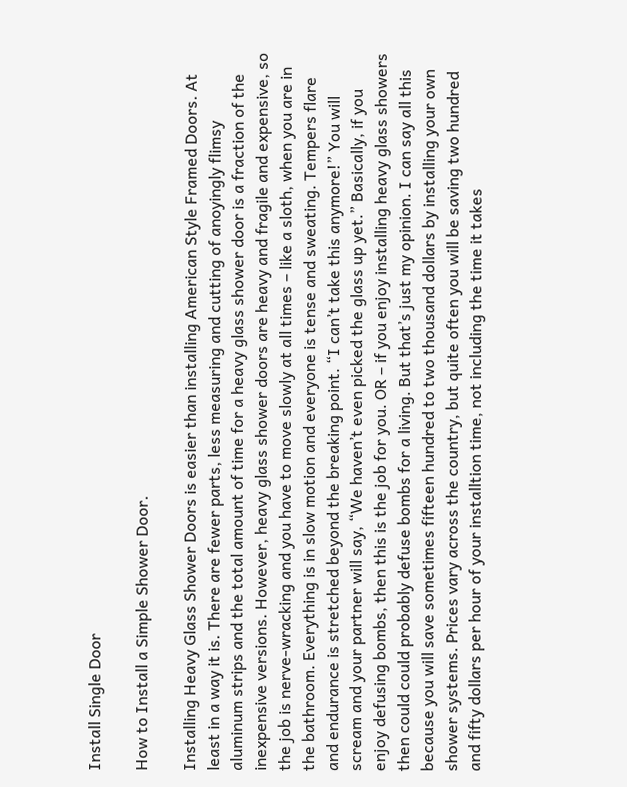Install Single Door

How to Install a Simple Shower Door.

Installing Heavy Glass Shower Doors is easier than installing American Style Framed Doors. At least in a way it is. There are fewer parts, less measuring and cutting of anoyingly flimsy aluminum strips and the total amount of time for a heavy glass shower door is a fraction of the inexpensive versions. However, heavy glass shower doors are heavy and fragile and expensive, so the job is nerve-wracking and you have to move slowly at all times – like a sloth, when you are in the bathroom. Everything is in slow motion and everyone is tense and sweating. Tempers flare and endurance is stretched beyond the breaking point. “I can’t take this anymore!” You will scream and your partner will say, “We haven’t even picked the glass up yet.” Basically, if you enjoy defusing bombs, then this is the job for you. OR – if you enjoy installing heavy glass showers then could could probably defuse bombs for a living. But that’s just my opinion. I can say all this because you will save sometimes fifteen hundred to two thousand dollars by installing your own shower systems. Prices vary across the country, but quite often you will be saving two hundred and fifty dollars per hour of your installtion time, not including the time it takes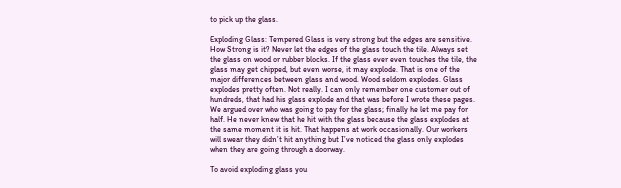to pick up the glass.

Exploding Glass: Tempered Glass is very strong but the edges are sensitive. How Strong is it? Never let the edges of the glass touch the tile. Always set the glass on wood or rubber blocks. If the glass ever even touches the tile, the glass may get chipped, but even worse, it may explode. That is one of the major differences between glass and wood. Wood seldom explodes. Glass explodes pretty often. Not really. I can only remember one customer out of hundreds, that had his glass explode and that was before I wrote these pages. We argued over who was going to pay for the glass; finally he let me pay for half. He never knew that he hit with the glass because the glass explodes at the same moment it is hit. That happens at work occasionally. Our workers will swear they didn’t hit anything but I’ve noticed the glass only explodes when they are going through a doorway.

To avoid exploding glass you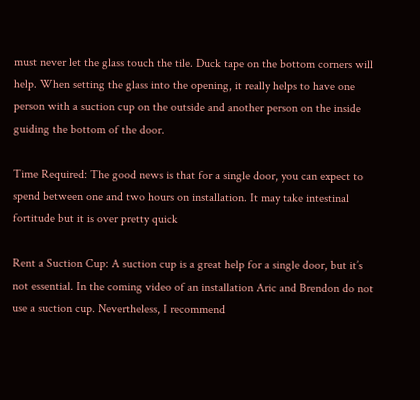must never let the glass touch the tile. Duck tape on the bottom corners will help. When setting the glass into the opening, it really helps to have one person with a suction cup on the outside and another person on the inside guiding the bottom of the door.

Time Required: The good news is that for a single door, you can expect to spend between one and two hours on installation. It may take intestinal fortitude but it is over pretty quick

Rent a Suction Cup: A suction cup is a great help for a single door, but it’s not essential. In the coming video of an installation Aric and Brendon do not use a suction cup. Nevertheless, I recommend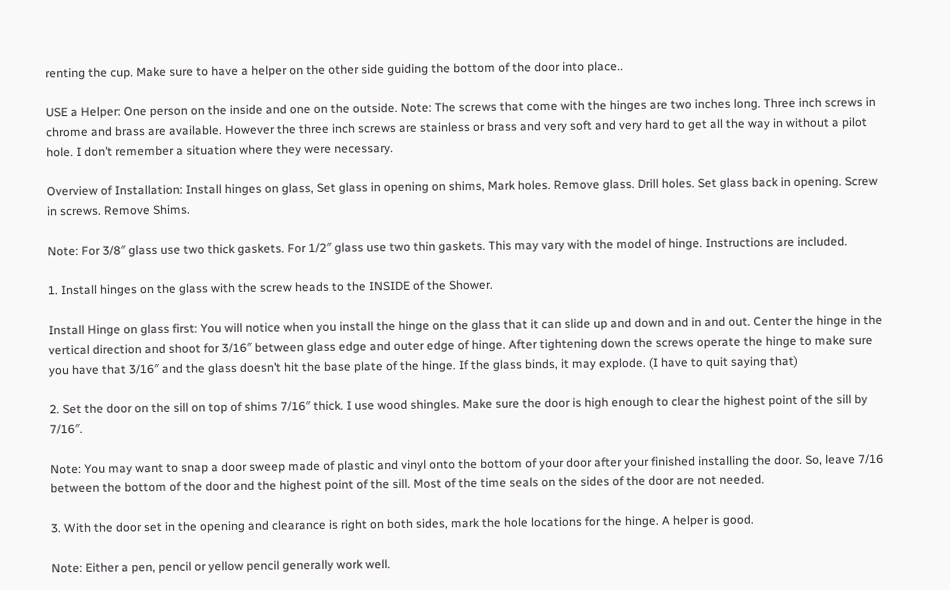renting the cup. Make sure to have a helper on the other side guiding the bottom of the door into place..

USE a Helper: One person on the inside and one on the outside. Note: The screws that come with the hinges are two inches long. Three inch screws in chrome and brass are available. However the three inch screws are stainless or brass and very soft and very hard to get all the way in without a pilot hole. I don’t remember a situation where they were necessary.

Overview of Installation: Install hinges on glass, Set glass in opening on shims, Mark holes. Remove glass. Drill holes. Set glass back in opening. Screw in screws. Remove Shims.

Note: For 3/8″ glass use two thick gaskets. For 1/2″ glass use two thin gaskets. This may vary with the model of hinge. Instructions are included.

1. Install hinges on the glass with the screw heads to the INSIDE of the Shower.

Install Hinge on glass first: You will notice when you install the hinge on the glass that it can slide up and down and in and out. Center the hinge in the vertical direction and shoot for 3/16″ between glass edge and outer edge of hinge. After tightening down the screws operate the hinge to make sure you have that 3/16″ and the glass doesn’t hit the base plate of the hinge. If the glass binds, it may explode. (I have to quit saying that)

2. Set the door on the sill on top of shims 7/16″ thick. I use wood shingles. Make sure the door is high enough to clear the highest point of the sill by 7/16″.

Note: You may want to snap a door sweep made of plastic and vinyl onto the bottom of your door after your finished installing the door. So, leave 7/16 between the bottom of the door and the highest point of the sill. Most of the time seals on the sides of the door are not needed.

3. With the door set in the opening and clearance is right on both sides, mark the hole locations for the hinge. A helper is good.

Note: Either a pen, pencil or yellow pencil generally work well.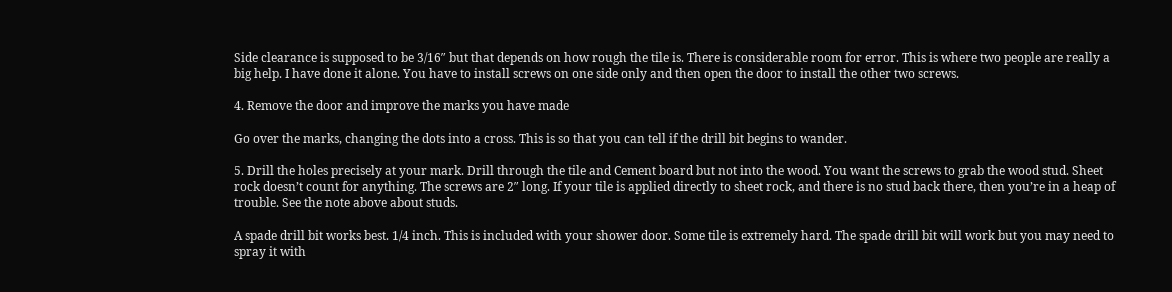Side clearance is supposed to be 3/16″ but that depends on how rough the tile is. There is considerable room for error. This is where two people are really a big help. I have done it alone. You have to install screws on one side only and then open the door to install the other two screws.

4. Remove the door and improve the marks you have made

Go over the marks, changing the dots into a cross. This is so that you can tell if the drill bit begins to wander.

5. Drill the holes precisely at your mark. Drill through the tile and Cement board but not into the wood. You want the screws to grab the wood stud. Sheet rock doesn’t count for anything. The screws are 2″ long. If your tile is applied directly to sheet rock, and there is no stud back there, then you’re in a heap of trouble. See the note above about studs.

A spade drill bit works best. 1/4 inch. This is included with your shower door. Some tile is extremely hard. The spade drill bit will work but you may need to spray it with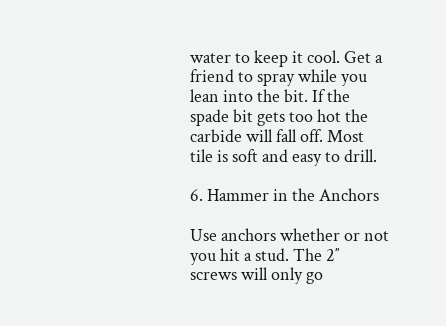water to keep it cool. Get a friend to spray while you lean into the bit. If the spade bit gets too hot the carbide will fall off. Most tile is soft and easy to drill.

6. Hammer in the Anchors

Use anchors whether or not you hit a stud. The 2″ screws will only go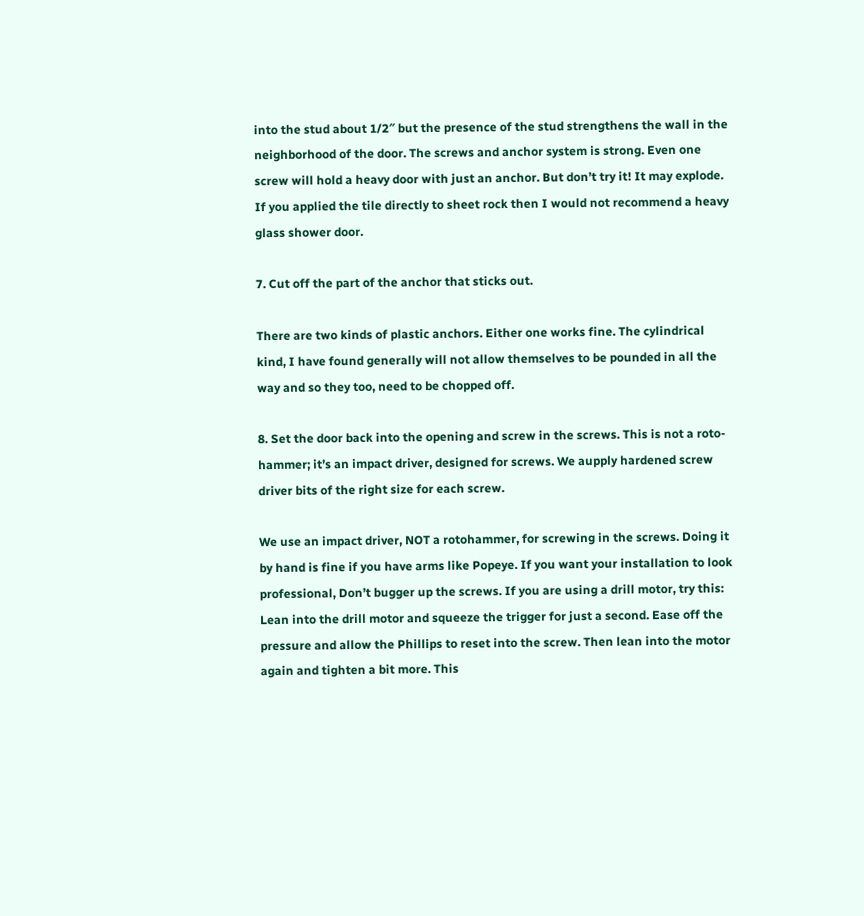into the stud about 1/2″ but the presence of the stud strengthens the wall in the neighborhood of the door. The screws and anchor system is strong. Even one screw will hold a heavy door with just an anchor. But don’t try it! It may explode. If you applied the tile directly to sheet rock then I would not recommend a heavy glass shower door.

7. Cut off the part of the anchor that sticks out.

There are two kinds of plastic anchors. Either one works fine. The cylindrical kind, I have found generally will not allow themselves to be pounded in all the way and so they too, need to be chopped off.

8. Set the door back into the opening and screw in the screws. This is not a roto-hammer; it’s an impact driver, designed for screws. We aupply hardened screw driver bits of the right size for each screw.

We use an impact driver, NOT a rotohammer, for screwing in the screws. Doing it by hand is fine if you have arms like Popeye. If you want your installation to look professional, Don’t bugger up the screws. If you are using a drill motor, try this: Lean into the drill motor and squeeze the trigger for just a second. Ease off the pressure and allow the Phillips to reset into the screw. Then lean into the motor again and tighten a bit more. This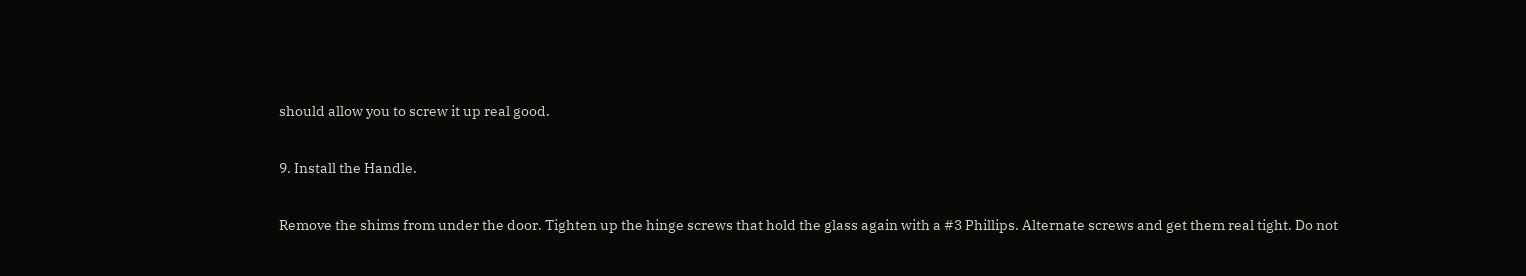should allow you to screw it up real good.

9. Install the Handle.

Remove the shims from under the door. Tighten up the hinge screws that hold the glass again with a #3 Phillips. Alternate screws and get them real tight. Do not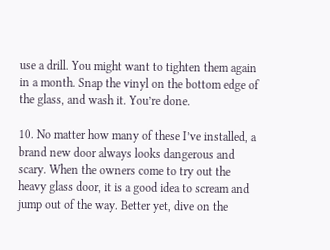use a drill. You might want to tighten them again in a month. Snap the vinyl on the bottom edge of the glass, and wash it. You’re done.

10. No matter how many of these I’ve installed, a brand new door always looks dangerous and scary. When the owners come to try out the heavy glass door, it is a good idea to scream and jump out of the way. Better yet, dive on the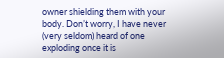owner shielding them with your body. Don’t worry, I have never (very seldom) heard of one exploding once it is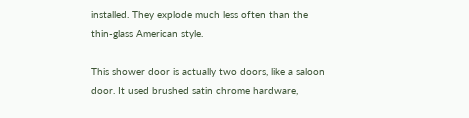installed. They explode much less often than the thin-glass American style.

This shower door is actually two doors, like a saloon door. It used brushed satin chrome hardware,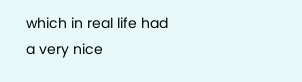which in real life had a very nice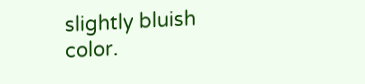slightly bluish color.